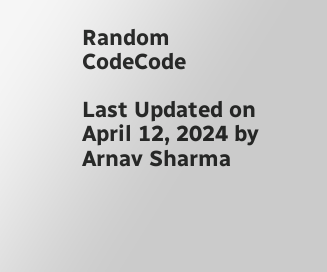Random CodeCode

Last Updated on April 12, 2024 by Arnav Sharma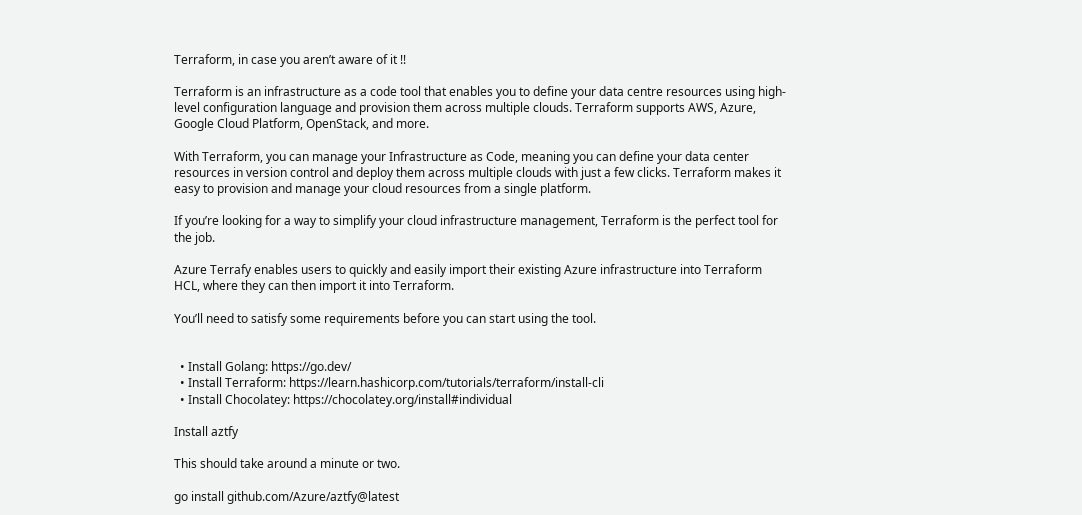Terraform, in case you aren’t aware of it !!

Terraform is an infrastructure as a code tool that enables you to define your data centre resources using high-level configuration language and provision them across multiple clouds. Terraform supports AWS, Azure, Google Cloud Platform, OpenStack, and more.

With Terraform, you can manage your Infrastructure as Code, meaning you can define your data center resources in version control and deploy them across multiple clouds with just a few clicks. Terraform makes it easy to provision and manage your cloud resources from a single platform.

If you’re looking for a way to simplify your cloud infrastructure management, Terraform is the perfect tool for the job.

Azure Terrafy enables users to quickly and easily import their existing Azure infrastructure into Terraform HCL, where they can then import it into Terraform.

You’ll need to satisfy some requirements before you can start using the tool.


  • Install Golang: https://go.dev/
  • Install Terraform: https://learn.hashicorp.com/tutorials/terraform/install-cli
  • Install Chocolatey: https://chocolatey.org/install#individual

Install aztfy

This should take around a minute or two.

go install github.com/Azure/aztfy@latest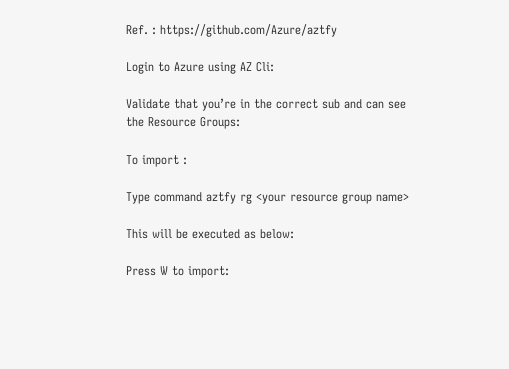Ref. : https://github.com/Azure/aztfy

Login to Azure using AZ Cli:

Validate that you’re in the correct sub and can see the Resource Groups:

To import :

Type command aztfy rg <your resource group name>

This will be executed as below:

Press W to import: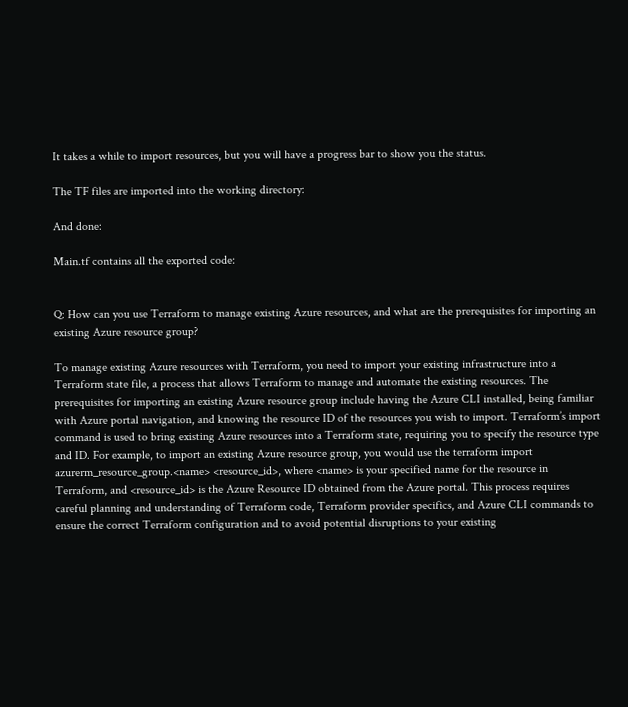It takes a while to import resources, but you will have a progress bar to show you the status.

The TF files are imported into the working directory:

And done:

Main.tf contains all the exported code:


Q: How can you use Terraform to manage existing Azure resources, and what are the prerequisites for importing an existing Azure resource group?

To manage existing Azure resources with Terraform, you need to import your existing infrastructure into a Terraform state file, a process that allows Terraform to manage and automate the existing resources. The prerequisites for importing an existing Azure resource group include having the Azure CLI installed, being familiar with Azure portal navigation, and knowing the resource ID of the resources you wish to import. Terraform’s import command is used to bring existing Azure resources into a Terraform state, requiring you to specify the resource type and ID. For example, to import an existing Azure resource group, you would use the terraform import azurerm_resource_group.<name> <resource_id>, where <name> is your specified name for the resource in Terraform, and <resource_id> is the Azure Resource ID obtained from the Azure portal. This process requires careful planning and understanding of Terraform code, Terraform provider specifics, and Azure CLI commands to ensure the correct Terraform configuration and to avoid potential disruptions to your existing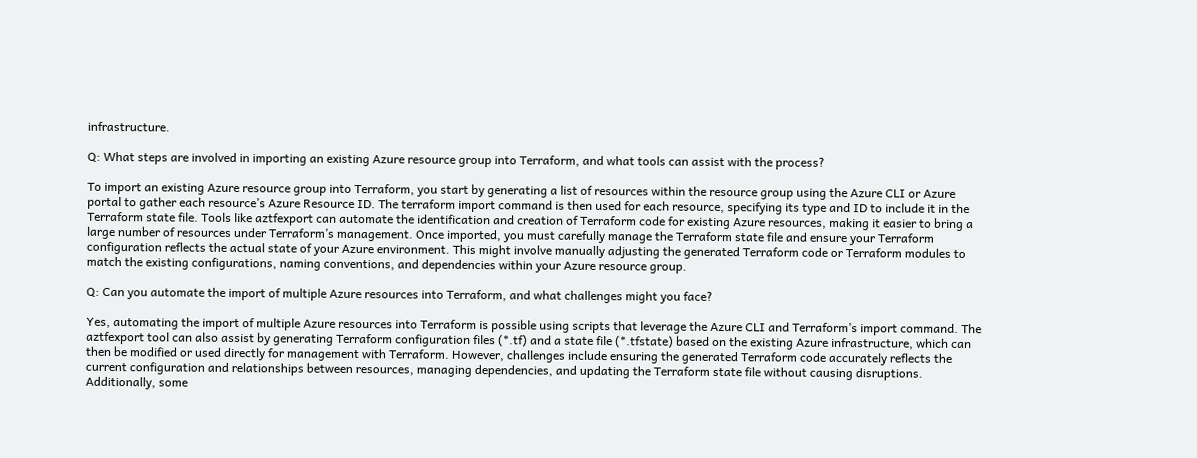infrastructure.

Q: What steps are involved in importing an existing Azure resource group into Terraform, and what tools can assist with the process?

To import an existing Azure resource group into Terraform, you start by generating a list of resources within the resource group using the Azure CLI or Azure portal to gather each resource’s Azure Resource ID. The terraform import command is then used for each resource, specifying its type and ID to include it in the Terraform state file. Tools like aztfexport can automate the identification and creation of Terraform code for existing Azure resources, making it easier to bring a large number of resources under Terraform’s management. Once imported, you must carefully manage the Terraform state file and ensure your Terraform configuration reflects the actual state of your Azure environment. This might involve manually adjusting the generated Terraform code or Terraform modules to match the existing configurations, naming conventions, and dependencies within your Azure resource group.

Q: Can you automate the import of multiple Azure resources into Terraform, and what challenges might you face?

Yes, automating the import of multiple Azure resources into Terraform is possible using scripts that leverage the Azure CLI and Terraform’s import command. The aztfexport tool can also assist by generating Terraform configuration files (*.tf) and a state file (*.tfstate) based on the existing Azure infrastructure, which can then be modified or used directly for management with Terraform. However, challenges include ensuring the generated Terraform code accurately reflects the current configuration and relationships between resources, managing dependencies, and updating the Terraform state file without causing disruptions. Additionally, some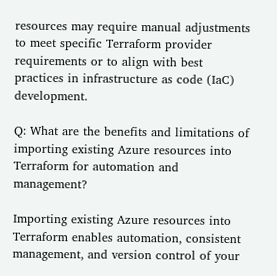resources may require manual adjustments to meet specific Terraform provider requirements or to align with best practices in infrastructure as code (IaC) development.

Q: What are the benefits and limitations of importing existing Azure resources into Terraform for automation and management?

Importing existing Azure resources into Terraform enables automation, consistent management, and version control of your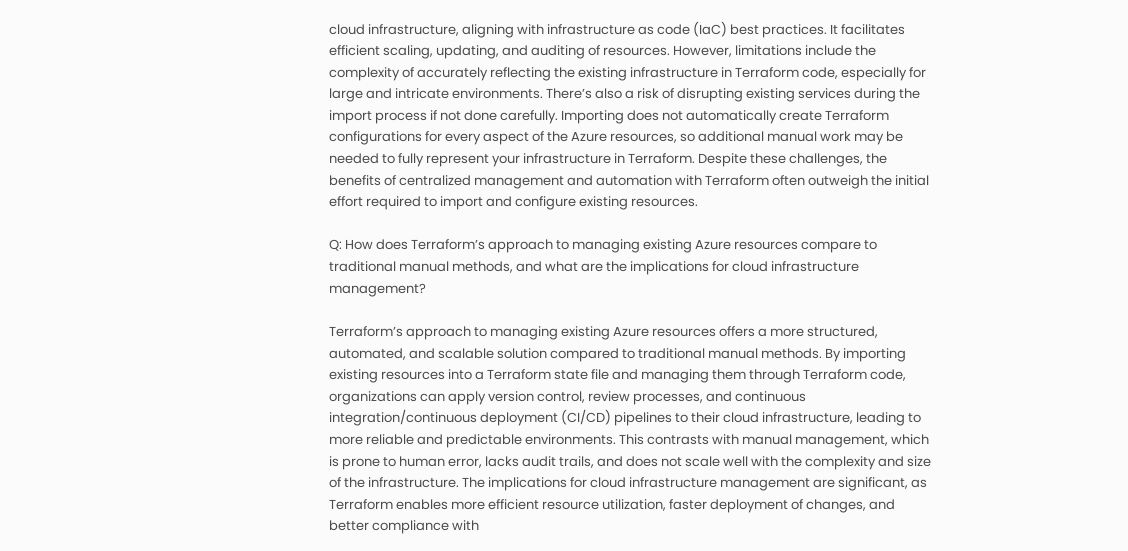cloud infrastructure, aligning with infrastructure as code (IaC) best practices. It facilitates efficient scaling, updating, and auditing of resources. However, limitations include the complexity of accurately reflecting the existing infrastructure in Terraform code, especially for large and intricate environments. There’s also a risk of disrupting existing services during the import process if not done carefully. Importing does not automatically create Terraform configurations for every aspect of the Azure resources, so additional manual work may be needed to fully represent your infrastructure in Terraform. Despite these challenges, the benefits of centralized management and automation with Terraform often outweigh the initial effort required to import and configure existing resources.

Q: How does Terraform’s approach to managing existing Azure resources compare to traditional manual methods, and what are the implications for cloud infrastructure management?

Terraform’s approach to managing existing Azure resources offers a more structured, automated, and scalable solution compared to traditional manual methods. By importing existing resources into a Terraform state file and managing them through Terraform code, organizations can apply version control, review processes, and continuous integration/continuous deployment (CI/CD) pipelines to their cloud infrastructure, leading to more reliable and predictable environments. This contrasts with manual management, which is prone to human error, lacks audit trails, and does not scale well with the complexity and size of the infrastructure. The implications for cloud infrastructure management are significant, as Terraform enables more efficient resource utilization, faster deployment of changes, and better compliance with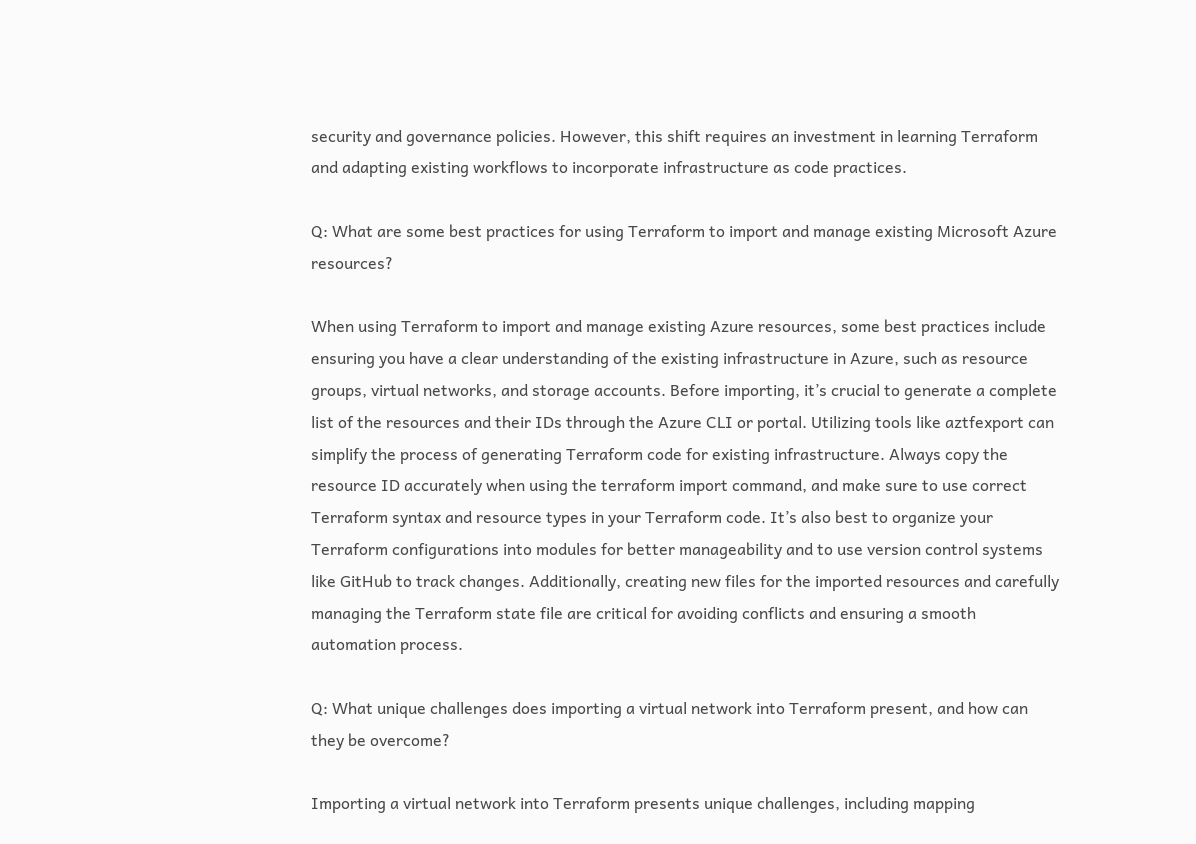security and governance policies. However, this shift requires an investment in learning Terraform and adapting existing workflows to incorporate infrastructure as code practices.

Q: What are some best practices for using Terraform to import and manage existing Microsoft Azure resources?

When using Terraform to import and manage existing Azure resources, some best practices include ensuring you have a clear understanding of the existing infrastructure in Azure, such as resource groups, virtual networks, and storage accounts. Before importing, it’s crucial to generate a complete list of the resources and their IDs through the Azure CLI or portal. Utilizing tools like aztfexport can simplify the process of generating Terraform code for existing infrastructure. Always copy the resource ID accurately when using the terraform import command, and make sure to use correct Terraform syntax and resource types in your Terraform code. It’s also best to organize your Terraform configurations into modules for better manageability and to use version control systems like GitHub to track changes. Additionally, creating new files for the imported resources and carefully managing the Terraform state file are critical for avoiding conflicts and ensuring a smooth automation process.

Q: What unique challenges does importing a virtual network into Terraform present, and how can they be overcome?

Importing a virtual network into Terraform presents unique challenges, including mapping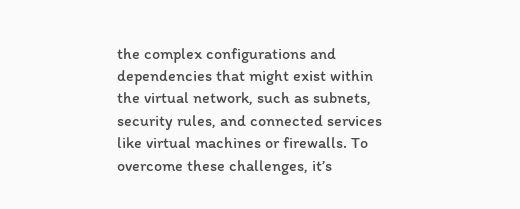the complex configurations and dependencies that might exist within the virtual network, such as subnets, security rules, and connected services like virtual machines or firewalls. To overcome these challenges, it’s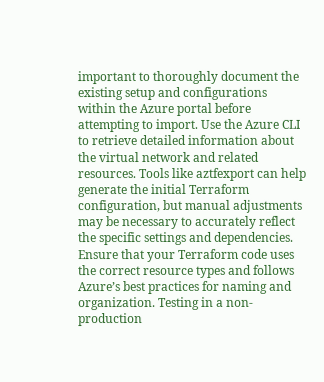important to thoroughly document the existing setup and configurations within the Azure portal before attempting to import. Use the Azure CLI to retrieve detailed information about the virtual network and related resources. Tools like aztfexport can help generate the initial Terraform configuration, but manual adjustments may be necessary to accurately reflect the specific settings and dependencies. Ensure that your Terraform code uses the correct resource types and follows Azure’s best practices for naming and organization. Testing in a non-production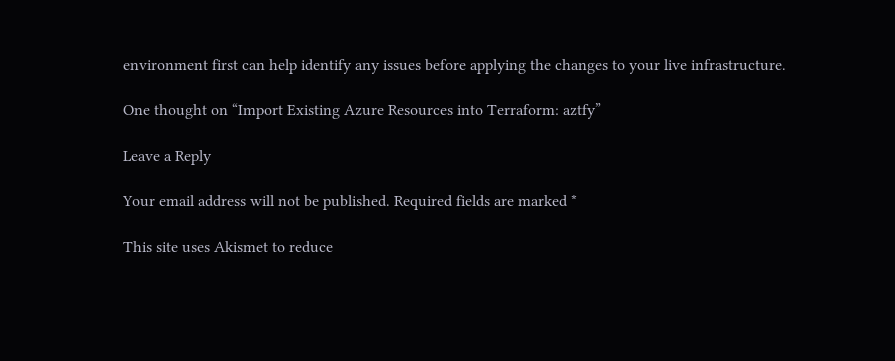environment first can help identify any issues before applying the changes to your live infrastructure.

One thought on “Import Existing Azure Resources into Terraform: aztfy”

Leave a Reply

Your email address will not be published. Required fields are marked *

This site uses Akismet to reduce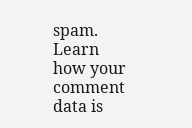spam. Learn how your comment data is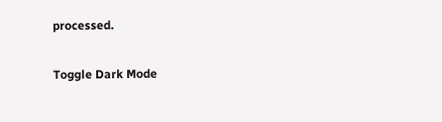processed.

Toggle Dark Mode